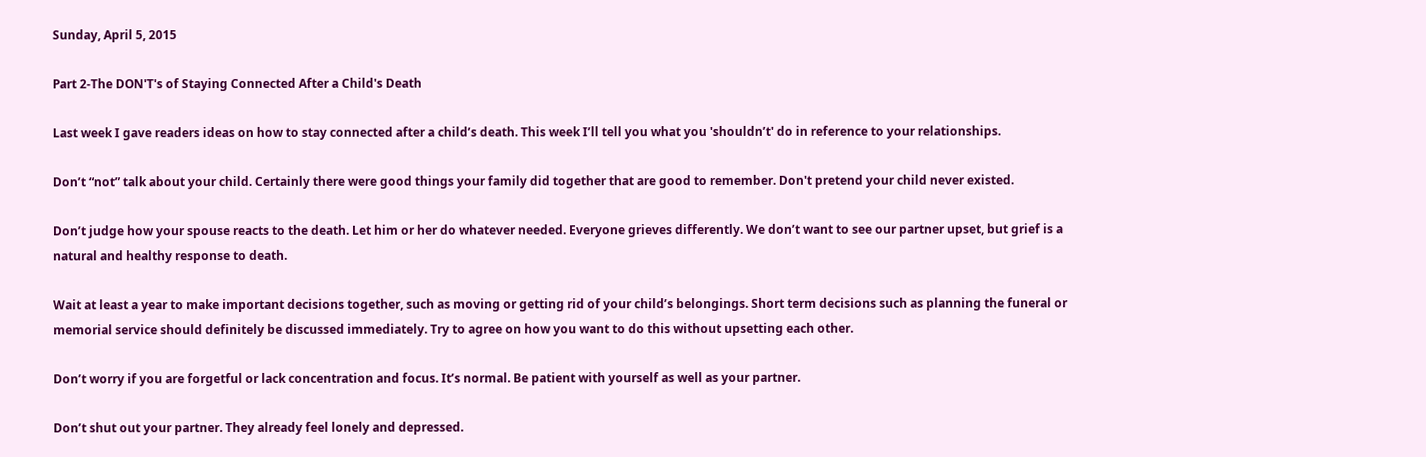Sunday, April 5, 2015

Part 2-The DON'T's of Staying Connected After a Child's Death

Last week I gave readers ideas on how to stay connected after a child’s death. This week I’ll tell you what you 'shouldn’t' do in reference to your relationships.

Don’t “not” talk about your child. Certainly there were good things your family did together that are good to remember. Don't pretend your child never existed.

Don’t judge how your spouse reacts to the death. Let him or her do whatever needed. Everyone grieves differently. We don’t want to see our partner upset, but grief is a natural and healthy response to death.

Wait at least a year to make important decisions together, such as moving or getting rid of your child’s belongings. Short term decisions such as planning the funeral or memorial service should definitely be discussed immediately. Try to agree on how you want to do this without upsetting each other.

Don’t worry if you are forgetful or lack concentration and focus. It’s normal. Be patient with yourself as well as your partner.

Don’t shut out your partner. They already feel lonely and depressed.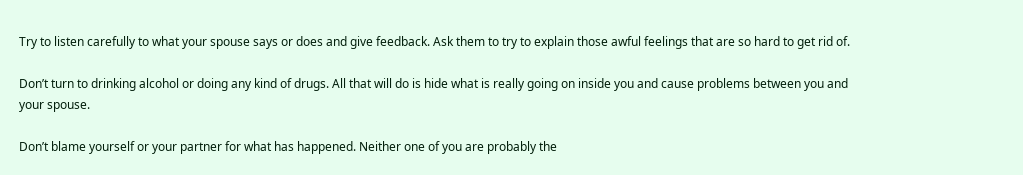Try to listen carefully to what your spouse says or does and give feedback. Ask them to try to explain those awful feelings that are so hard to get rid of.

Don’t turn to drinking alcohol or doing any kind of drugs. All that will do is hide what is really going on inside you and cause problems between you and your spouse.

Don’t blame yourself or your partner for what has happened. Neither one of you are probably the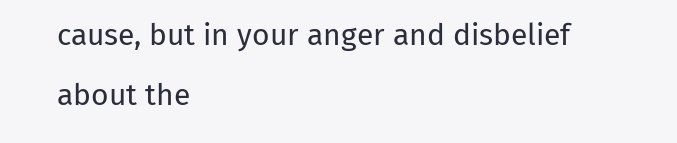cause, but in your anger and disbelief about the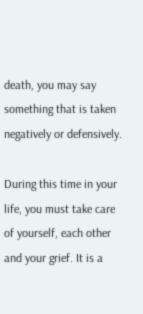death, you may say something that is taken negatively or defensively.

During this time in your life, you must take care of yourself, each other and your grief. It is a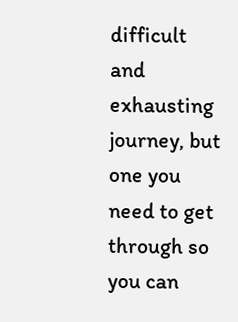difficult and exhausting journey, but one you need to get through so you can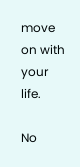move on with your life.

No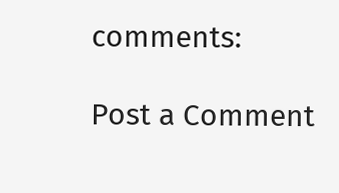comments:

Post a Comment